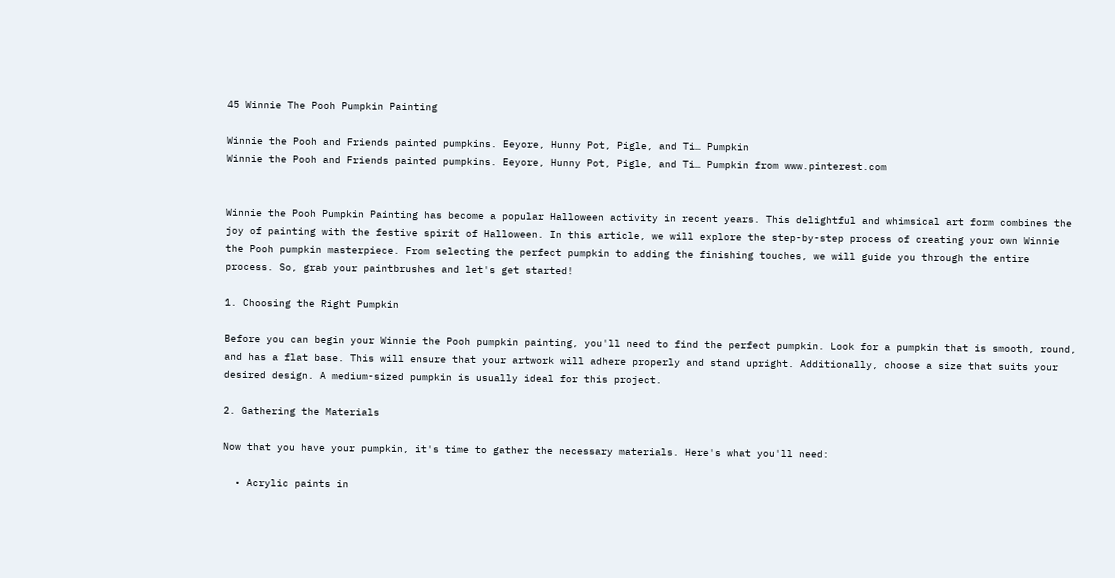45 Winnie The Pooh Pumpkin Painting

Winnie the Pooh and Friends painted pumpkins. Eeyore, Hunny Pot, Pigle, and Ti… Pumpkin
Winnie the Pooh and Friends painted pumpkins. Eeyore, Hunny Pot, Pigle, and Ti… Pumpkin from www.pinterest.com


Winnie the Pooh Pumpkin Painting has become a popular Halloween activity in recent years. This delightful and whimsical art form combines the joy of painting with the festive spirit of Halloween. In this article, we will explore the step-by-step process of creating your own Winnie the Pooh pumpkin masterpiece. From selecting the perfect pumpkin to adding the finishing touches, we will guide you through the entire process. So, grab your paintbrushes and let's get started!

1. Choosing the Right Pumpkin

Before you can begin your Winnie the Pooh pumpkin painting, you'll need to find the perfect pumpkin. Look for a pumpkin that is smooth, round, and has a flat base. This will ensure that your artwork will adhere properly and stand upright. Additionally, choose a size that suits your desired design. A medium-sized pumpkin is usually ideal for this project.

2. Gathering the Materials

Now that you have your pumpkin, it's time to gather the necessary materials. Here's what you'll need:

  • Acrylic paints in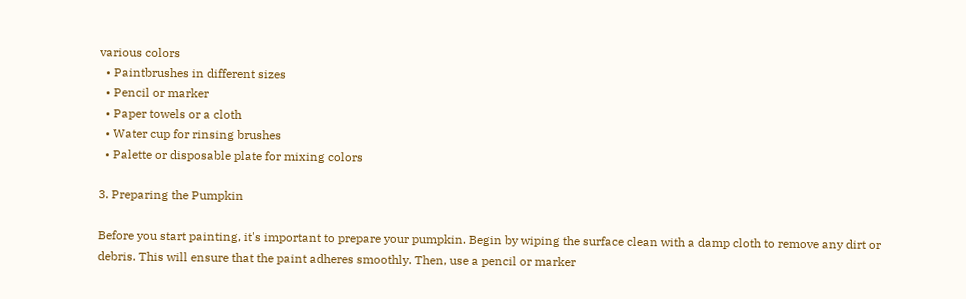various colors
  • Paintbrushes in different sizes
  • Pencil or marker
  • Paper towels or a cloth
  • Water cup for rinsing brushes
  • Palette or disposable plate for mixing colors

3. Preparing the Pumpkin

Before you start painting, it's important to prepare your pumpkin. Begin by wiping the surface clean with a damp cloth to remove any dirt or debris. This will ensure that the paint adheres smoothly. Then, use a pencil or marker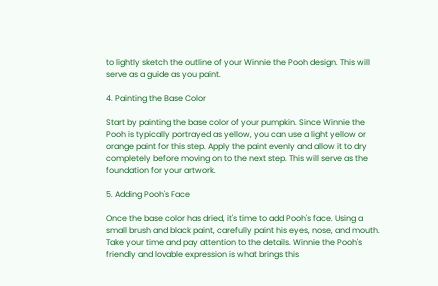to lightly sketch the outline of your Winnie the Pooh design. This will serve as a guide as you paint.

4. Painting the Base Color

Start by painting the base color of your pumpkin. Since Winnie the Pooh is typically portrayed as yellow, you can use a light yellow or orange paint for this step. Apply the paint evenly and allow it to dry completely before moving on to the next step. This will serve as the foundation for your artwork.

5. Adding Pooh's Face

Once the base color has dried, it's time to add Pooh's face. Using a small brush and black paint, carefully paint his eyes, nose, and mouth. Take your time and pay attention to the details. Winnie the Pooh's friendly and lovable expression is what brings this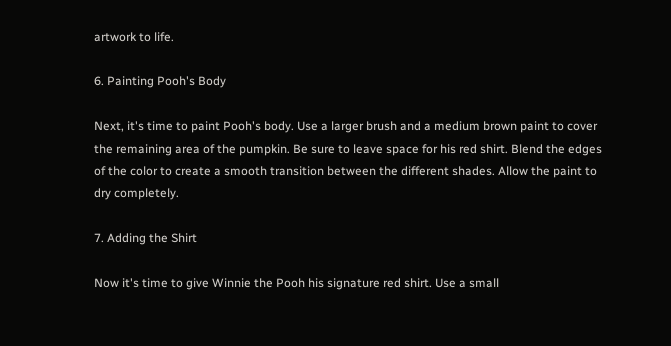artwork to life.

6. Painting Pooh's Body

Next, it's time to paint Pooh's body. Use a larger brush and a medium brown paint to cover the remaining area of the pumpkin. Be sure to leave space for his red shirt. Blend the edges of the color to create a smooth transition between the different shades. Allow the paint to dry completely.

7. Adding the Shirt

Now it's time to give Winnie the Pooh his signature red shirt. Use a small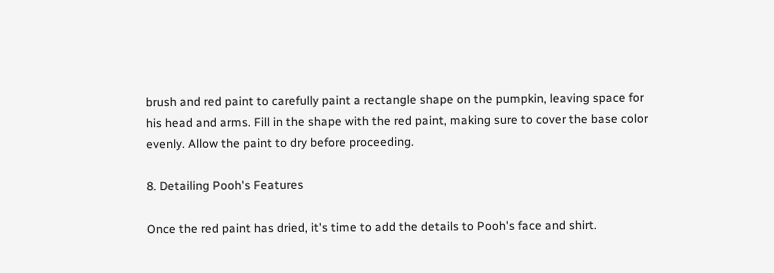brush and red paint to carefully paint a rectangle shape on the pumpkin, leaving space for his head and arms. Fill in the shape with the red paint, making sure to cover the base color evenly. Allow the paint to dry before proceeding.

8. Detailing Pooh's Features

Once the red paint has dried, it's time to add the details to Pooh's face and shirt.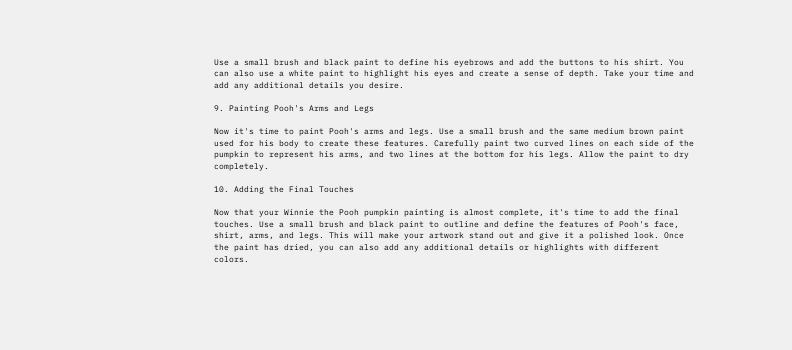Use a small brush and black paint to define his eyebrows and add the buttons to his shirt. You can also use a white paint to highlight his eyes and create a sense of depth. Take your time and add any additional details you desire.

9. Painting Pooh's Arms and Legs

Now it's time to paint Pooh's arms and legs. Use a small brush and the same medium brown paint used for his body to create these features. Carefully paint two curved lines on each side of the pumpkin to represent his arms, and two lines at the bottom for his legs. Allow the paint to dry completely.

10. Adding the Final Touches

Now that your Winnie the Pooh pumpkin painting is almost complete, it's time to add the final touches. Use a small brush and black paint to outline and define the features of Pooh's face, shirt, arms, and legs. This will make your artwork stand out and give it a polished look. Once the paint has dried, you can also add any additional details or highlights with different colors.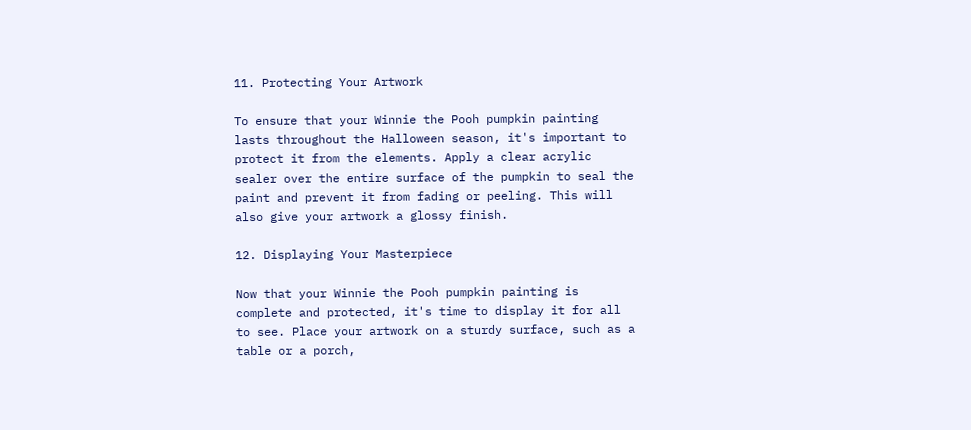11. Protecting Your Artwork

To ensure that your Winnie the Pooh pumpkin painting lasts throughout the Halloween season, it's important to protect it from the elements. Apply a clear acrylic sealer over the entire surface of the pumpkin to seal the paint and prevent it from fading or peeling. This will also give your artwork a glossy finish.

12. Displaying Your Masterpiece

Now that your Winnie the Pooh pumpkin painting is complete and protected, it's time to display it for all to see. Place your artwork on a sturdy surface, such as a table or a porch,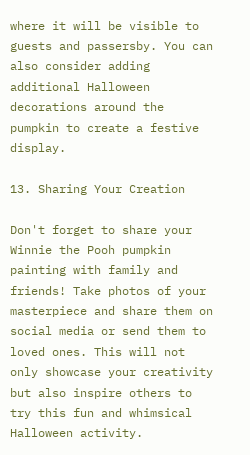where it will be visible to guests and passersby. You can also consider adding additional Halloween decorations around the pumpkin to create a festive display.

13. Sharing Your Creation

Don't forget to share your Winnie the Pooh pumpkin painting with family and friends! Take photos of your masterpiece and share them on social media or send them to loved ones. This will not only showcase your creativity but also inspire others to try this fun and whimsical Halloween activity.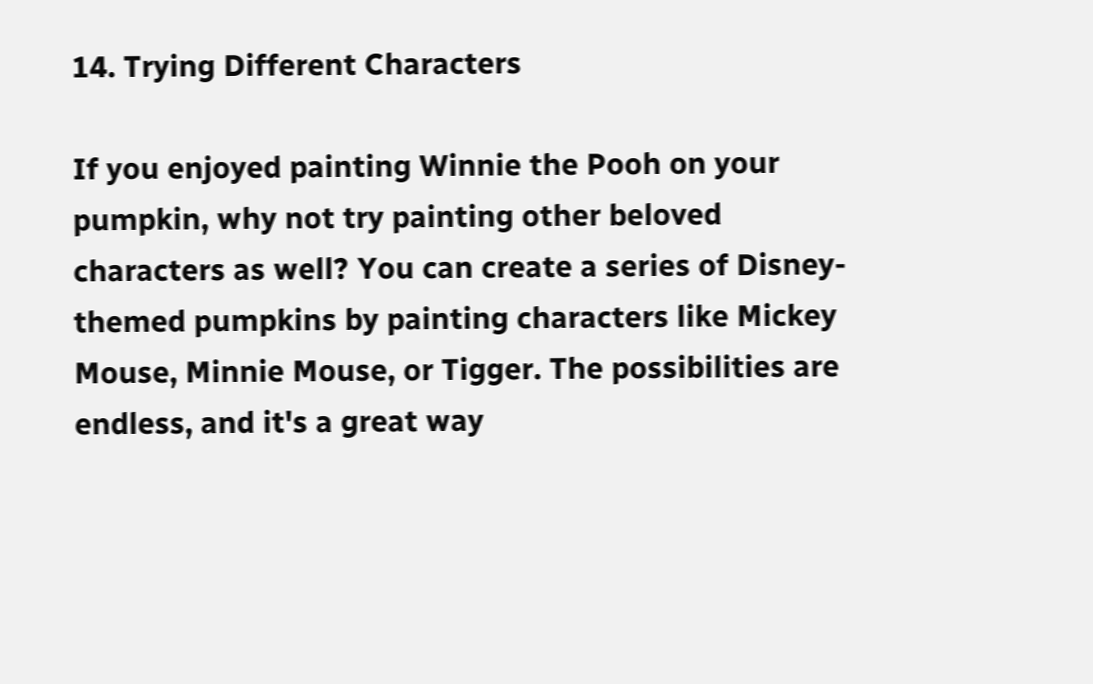14. Trying Different Characters

If you enjoyed painting Winnie the Pooh on your pumpkin, why not try painting other beloved characters as well? You can create a series of Disney-themed pumpkins by painting characters like Mickey Mouse, Minnie Mouse, or Tigger. The possibilities are endless, and it's a great way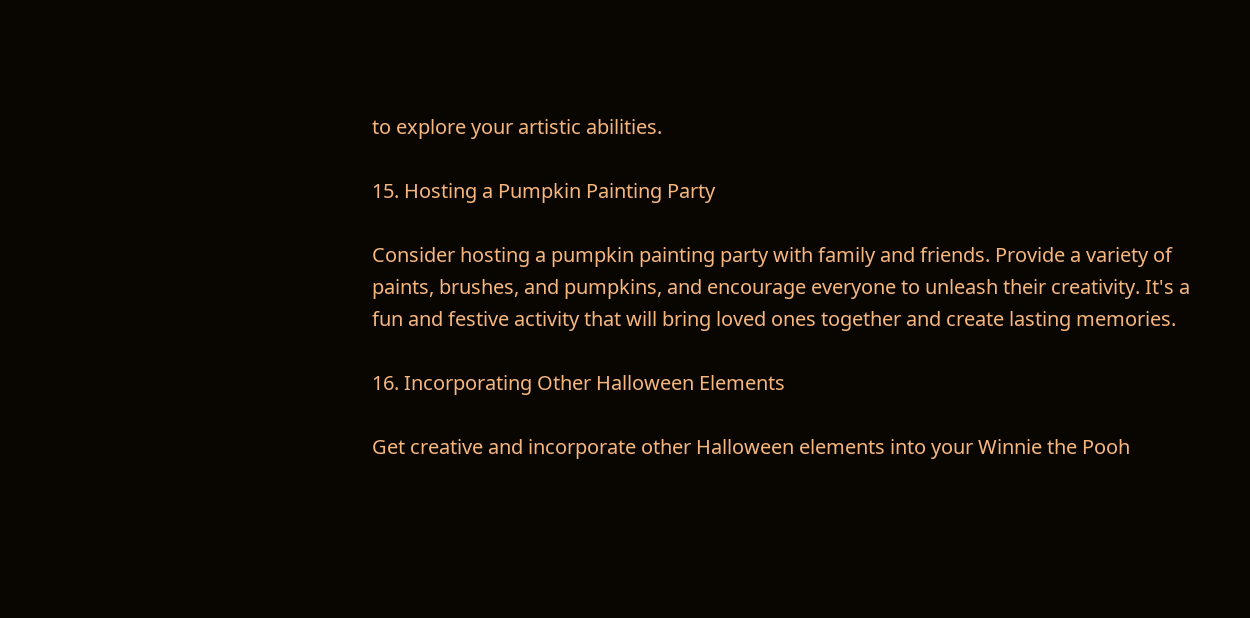to explore your artistic abilities.

15. Hosting a Pumpkin Painting Party

Consider hosting a pumpkin painting party with family and friends. Provide a variety of paints, brushes, and pumpkins, and encourage everyone to unleash their creativity. It's a fun and festive activity that will bring loved ones together and create lasting memories.

16. Incorporating Other Halloween Elements

Get creative and incorporate other Halloween elements into your Winnie the Pooh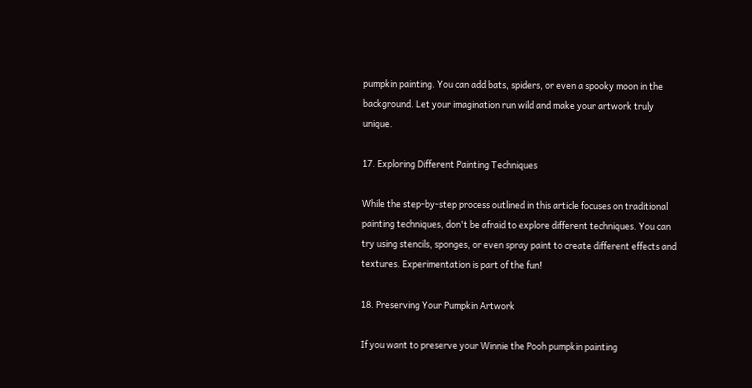pumpkin painting. You can add bats, spiders, or even a spooky moon in the background. Let your imagination run wild and make your artwork truly unique.

17. Exploring Different Painting Techniques

While the step-by-step process outlined in this article focuses on traditional painting techniques, don't be afraid to explore different techniques. You can try using stencils, sponges, or even spray paint to create different effects and textures. Experimentation is part of the fun!

18. Preserving Your Pumpkin Artwork

If you want to preserve your Winnie the Pooh pumpkin painting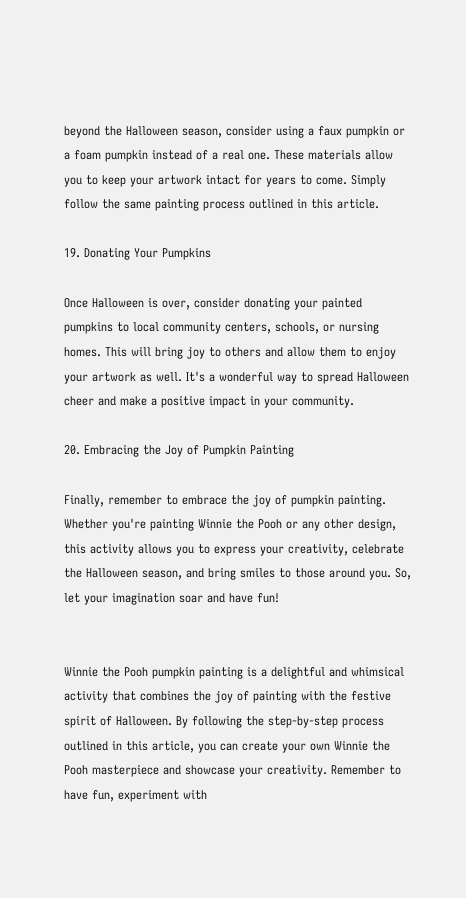beyond the Halloween season, consider using a faux pumpkin or a foam pumpkin instead of a real one. These materials allow you to keep your artwork intact for years to come. Simply follow the same painting process outlined in this article.

19. Donating Your Pumpkins

Once Halloween is over, consider donating your painted pumpkins to local community centers, schools, or nursing homes. This will bring joy to others and allow them to enjoy your artwork as well. It's a wonderful way to spread Halloween cheer and make a positive impact in your community.

20. Embracing the Joy of Pumpkin Painting

Finally, remember to embrace the joy of pumpkin painting. Whether you're painting Winnie the Pooh or any other design, this activity allows you to express your creativity, celebrate the Halloween season, and bring smiles to those around you. So, let your imagination soar and have fun!


Winnie the Pooh pumpkin painting is a delightful and whimsical activity that combines the joy of painting with the festive spirit of Halloween. By following the step-by-step process outlined in this article, you can create your own Winnie the Pooh masterpiece and showcase your creativity. Remember to have fun, experiment with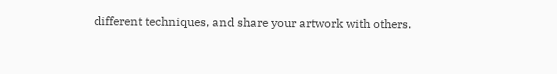different techniques, and share your artwork with others.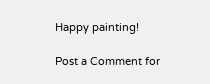Happy painting!

Post a Comment for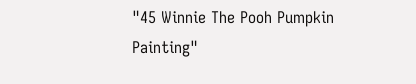"45 Winnie The Pooh Pumpkin Painting"